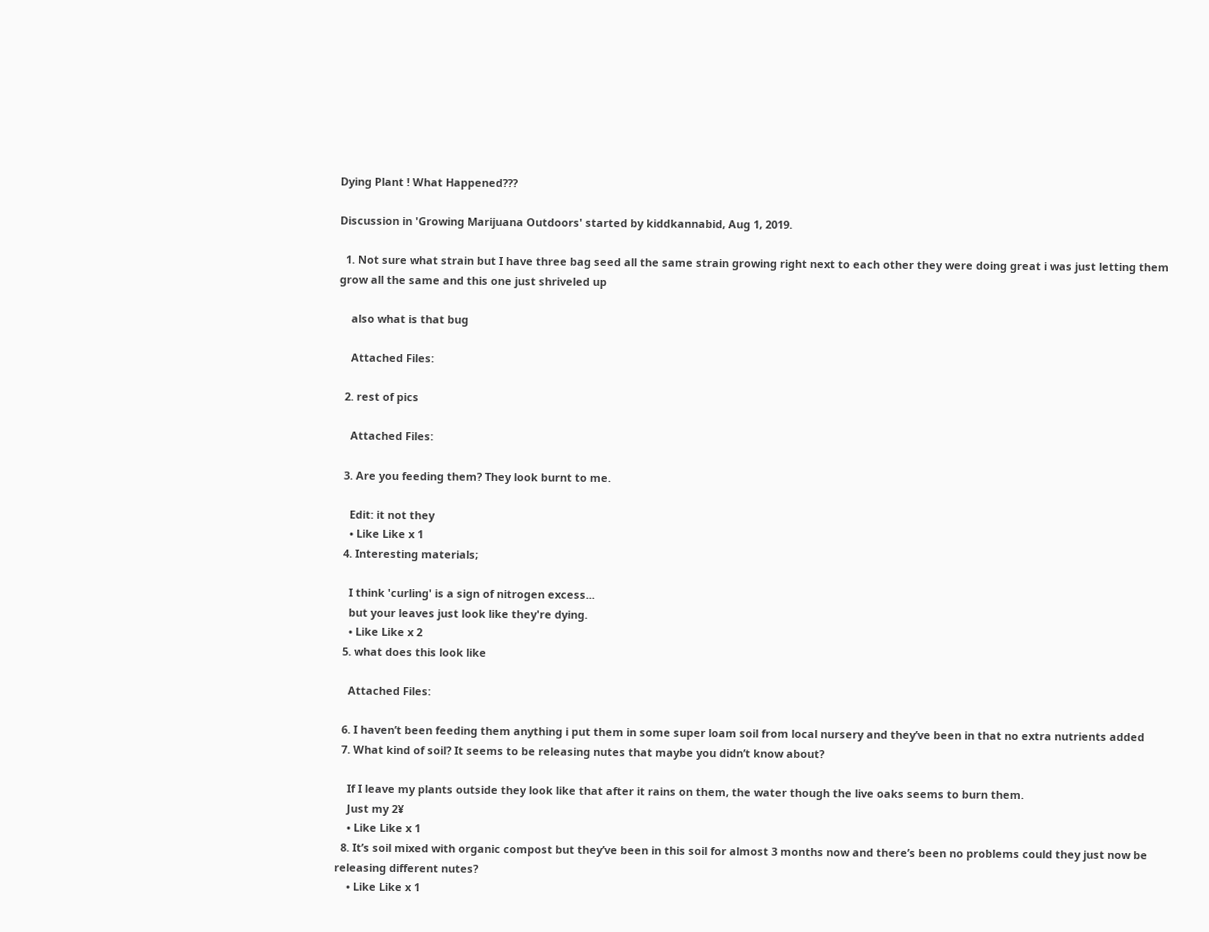Dying Plant ! What Happened???

Discussion in 'Growing Marijuana Outdoors' started by kiddkannabid, Aug 1, 2019.

  1. Not sure what strain but I have three bag seed all the same strain growing right next to each other they were doing great i was just letting them grow all the same and this one just shriveled up

    also what is that bug

    Attached Files:

  2. rest of pics

    Attached Files:

  3. Are you feeding them? They look burnt to me.

    Edit: it not they
    • Like Like x 1
  4. Interesting materials;

    I think 'curling' is a sign of nitrogen excess...
    but your leaves just look like they're dying.
    • Like Like x 2
  5. what does this look like

    Attached Files:

  6. I haven’t been feeding them anything i put them in some super loam soil from local nursery and they’ve been in that no extra nutrients added
  7. What kind of soil? It seems to be releasing nutes that maybe you didn’t know about?

    If I leave my plants outside they look like that after it rains on them, the water though the live oaks seems to burn them.
    Just my 2¥
    • Like Like x 1
  8. It’s soil mixed with organic compost but they’ve been in this soil for almost 3 months now and there’s been no problems could they just now be releasing different nutes?
    • Like Like x 1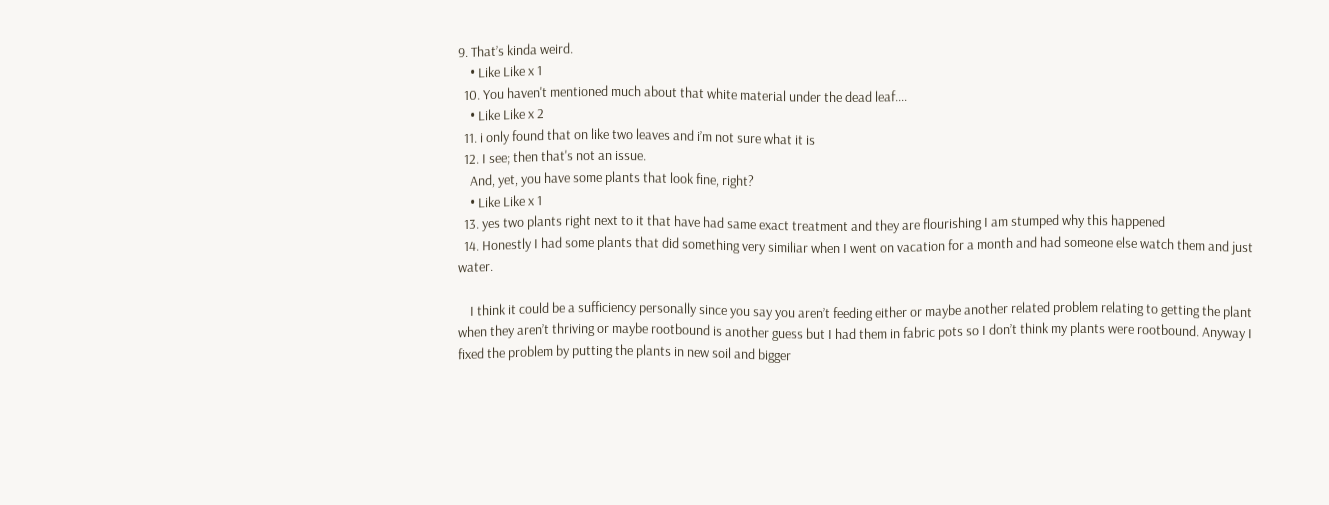9. That’s kinda weird.
    • Like Like x 1
  10. You haven't mentioned much about that white material under the dead leaf....
    • Like Like x 2
  11. i only found that on like two leaves and i’m not sure what it is
  12. I see; then that's not an issue.
    And, yet, you have some plants that look fine, right?
    • Like Like x 1
  13. yes two plants right next to it that have had same exact treatment and they are flourishing I am stumped why this happened
  14. Honestly I had some plants that did something very similiar when I went on vacation for a month and had someone else watch them and just water.

    I think it could be a sufficiency personally since you say you aren’t feeding either or maybe another related problem relating to getting the plant when they aren’t thriving or maybe rootbound is another guess but I had them in fabric pots so I don’t think my plants were rootbound. Anyway I fixed the problem by putting the plants in new soil and bigger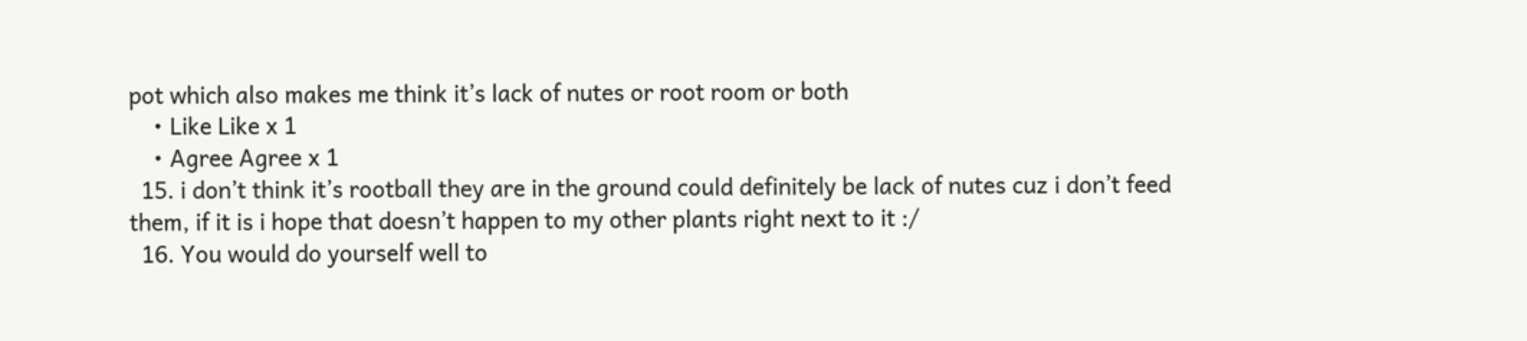pot which also makes me think it’s lack of nutes or root room or both
    • Like Like x 1
    • Agree Agree x 1
  15. i don’t think it’s rootball they are in the ground could definitely be lack of nutes cuz i don’t feed them, if it is i hope that doesn’t happen to my other plants right next to it :/
  16. You would do yourself well to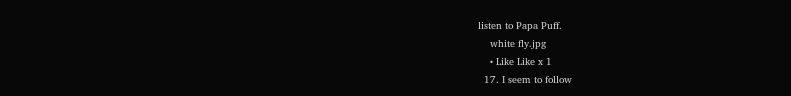listen to Papa Puff.
    white fly.jpg
    • Like Like x 1
  17. I seem to follow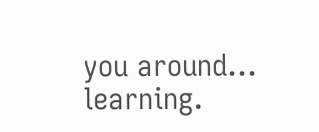you around... learning.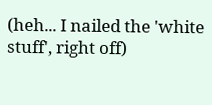(heh... I nailed the 'white stuff', right off)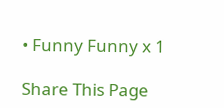• Funny Funny x 1

Share This Page